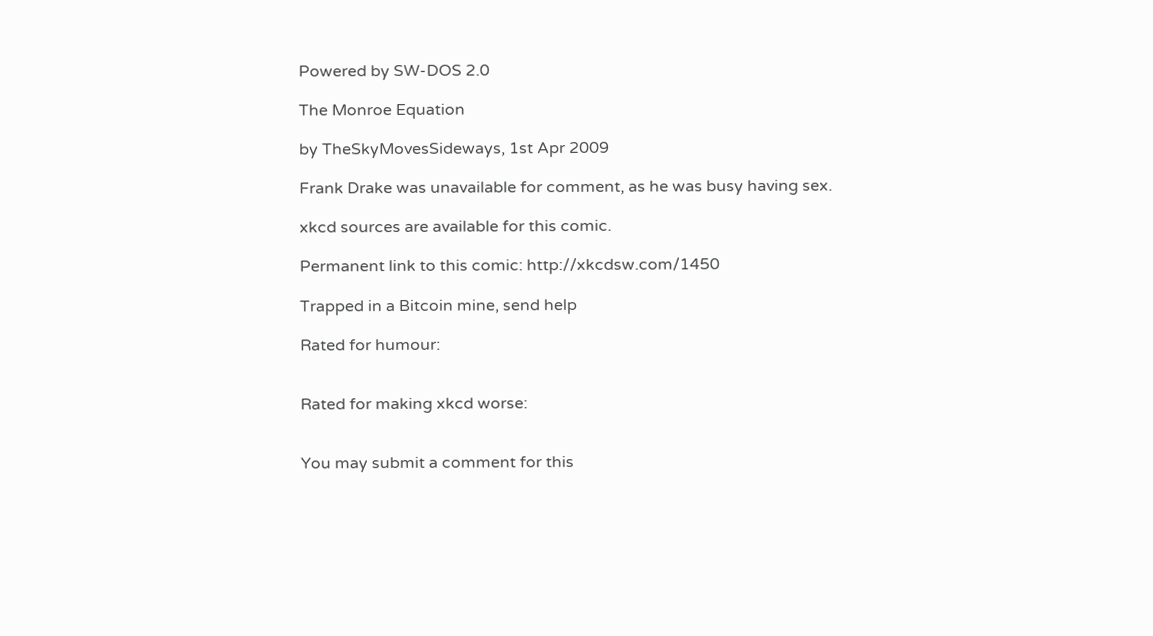Powered by SW-DOS 2.0

The Monroe Equation

by TheSkyMovesSideways, 1st Apr 2009

Frank Drake was unavailable for comment, as he was busy having sex.

xkcd sources are available for this comic.

Permanent link to this comic: http://xkcdsw.com/1450

Trapped in a Bitcoin mine, send help

Rated for humour:


Rated for making xkcd worse:


You may submit a comment for this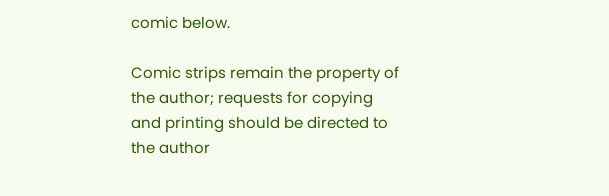comic below.

Comic strips remain the property of the author; requests for copying and printing should be directed to the author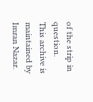of the strip in question.
This archive is maintained by Imran Nazar.